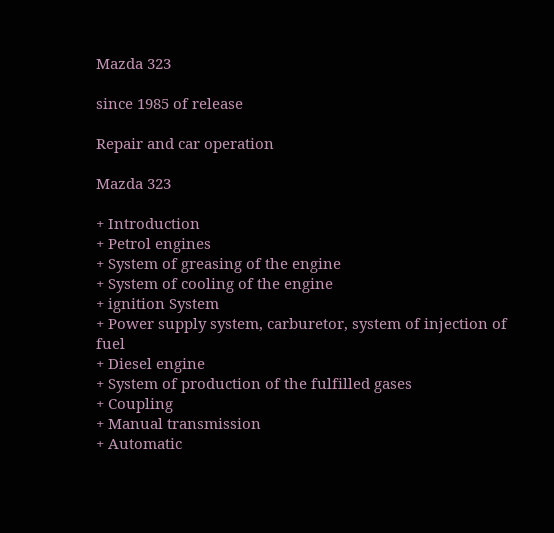Mazda 323

since 1985 of release

Repair and car operation

Mazda 323

+ Introduction
+ Petrol engines
+ System of greasing of the engine
+ System of cooling of the engine
+ ignition System
+ Power supply system, carburetor, system of injection of fuel
+ Diesel engine
+ System of production of the fulfilled gases
+ Coupling
+ Manual transmission
+ Automatic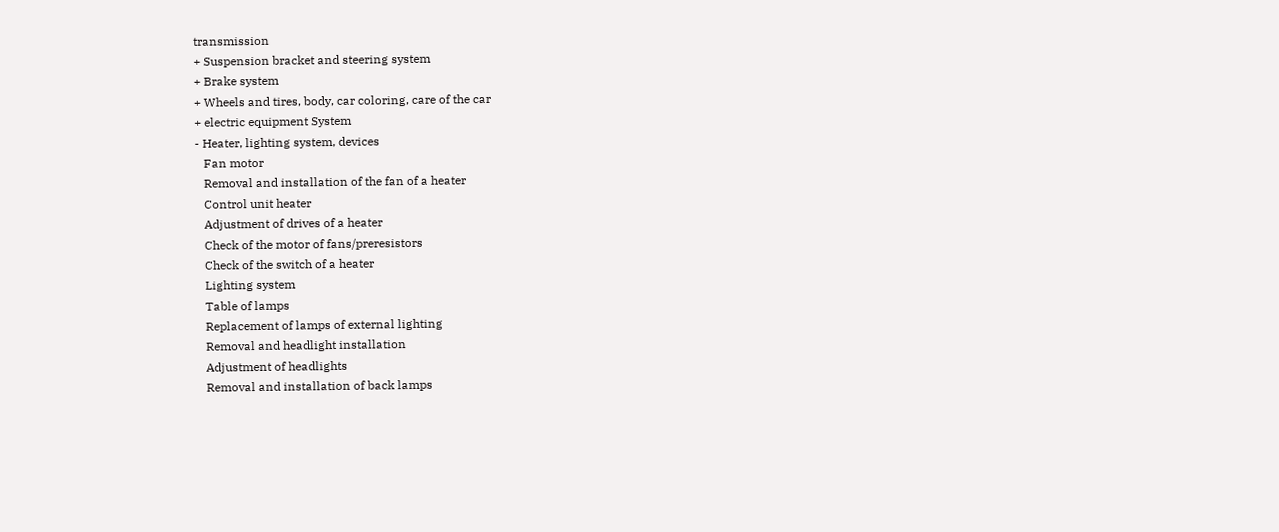transmission
+ Suspension bracket and steering system
+ Brake system
+ Wheels and tires, body, car coloring, care of the car
+ electric equipment System
- Heater, lighting system, devices
   Fan motor
   Removal and installation of the fan of a heater
   Control unit heater
   Adjustment of drives of a heater
   Check of the motor of fans/preresistors
   Check of the switch of a heater
   Lighting system
   Table of lamps
   Replacement of lamps of external lighting
   Removal and headlight installation
   Adjustment of headlights
   Removal and installation of back lamps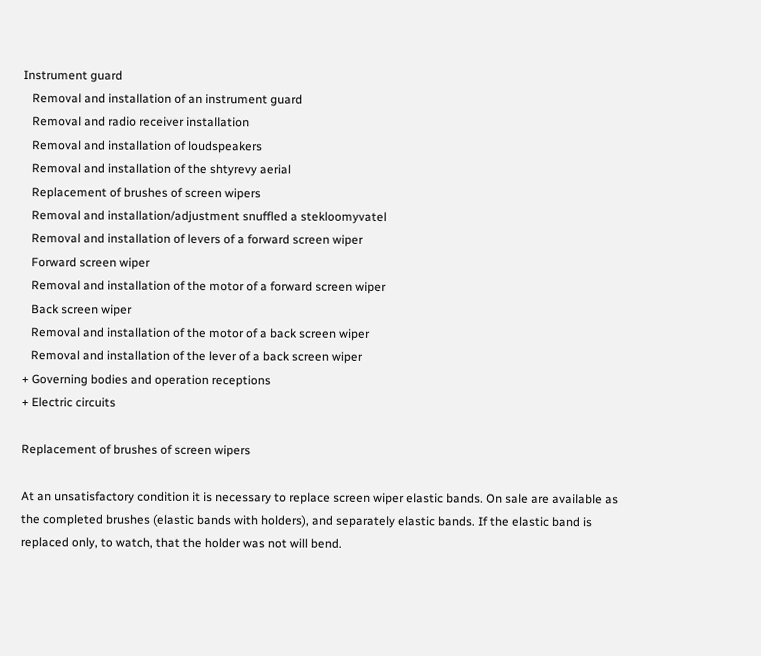Instrument guard
   Removal and installation of an instrument guard
   Removal and radio receiver installation
   Removal and installation of loudspeakers
   Removal and installation of the shtyrevy aerial
   Replacement of brushes of screen wipers
   Removal and installation/adjustment snuffled a stekloomyvatel
   Removal and installation of levers of a forward screen wiper
   Forward screen wiper
   Removal and installation of the motor of a forward screen wiper
   Back screen wiper
   Removal and installation of the motor of a back screen wiper
   Removal and installation of the lever of a back screen wiper
+ Governing bodies and operation receptions
+ Electric circuits

Replacement of brushes of screen wipers

At an unsatisfactory condition it is necessary to replace screen wiper elastic bands. On sale are available as the completed brushes (elastic bands with holders), and separately elastic bands. If the elastic band is replaced only, to watch, that the holder was not will bend.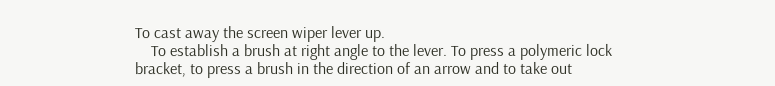To cast away the screen wiper lever up.
    To establish a brush at right angle to the lever. To press a polymeric lock bracket, to press a brush in the direction of an arrow and to take out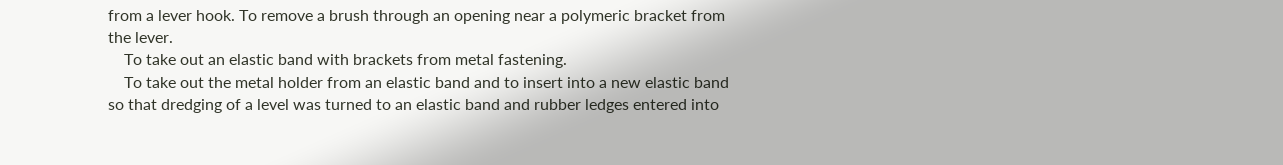from a lever hook. To remove a brush through an opening near a polymeric bracket from the lever.
    To take out an elastic band with brackets from metal fastening.
    To take out the metal holder from an elastic band and to insert into a new elastic band so that dredging of a level was turned to an elastic band and rubber ledges entered into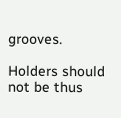grooves.

Holders should not be thus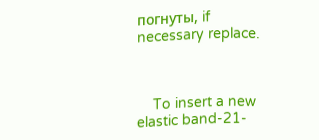погнуты, if necessary replace.



    To insert a new elastic band-21-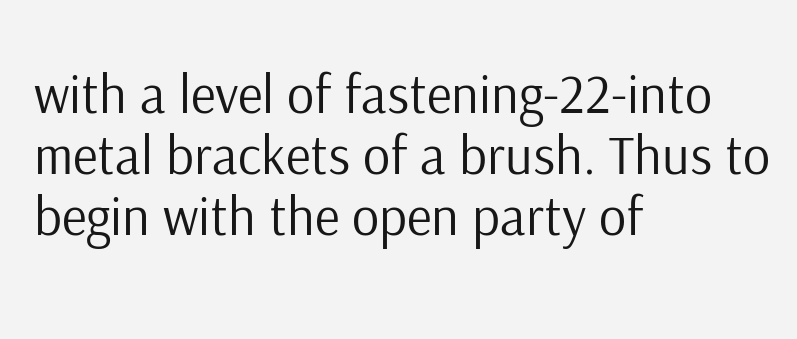with a level of fastening-22-into metal brackets of a brush. Thus to begin with the open party of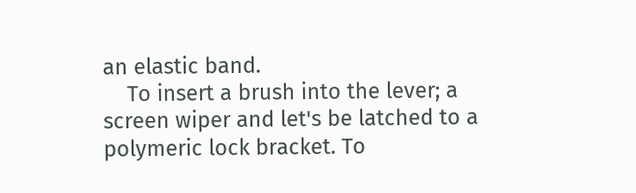an elastic band.
    To insert a brush into the lever; a screen wiper and let's be latched to a polymeric lock bracket. To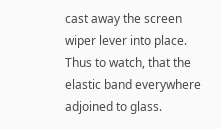cast away the screen wiper lever into place. Thus to watch, that the elastic band everywhere adjoined to glass.